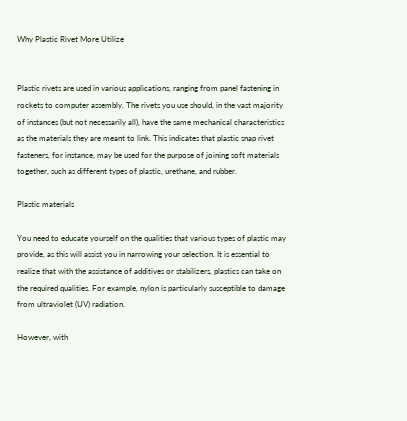Why Plastic Rivet More Utilize


Plastic rivets are used in various applications, ranging from panel fastening in rockets to computer assembly. The rivets you use should, in the vast majority of instances (but not necessarily all), have the same mechanical characteristics as the materials they are meant to link. This indicates that plastic snap rivet fasteners, for instance, may be used for the purpose of joining soft materials together, such as different types of plastic, urethane, and rubber.

Plastic materials

You need to educate yourself on the qualities that various types of plastic may provide, as this will assist you in narrowing your selection. It is essential to realize that with the assistance of additives or stabilizers, plastics can take on the required qualities. For example, nylon is particularly susceptible to damage from ultraviolet (UV) radiation.

However, with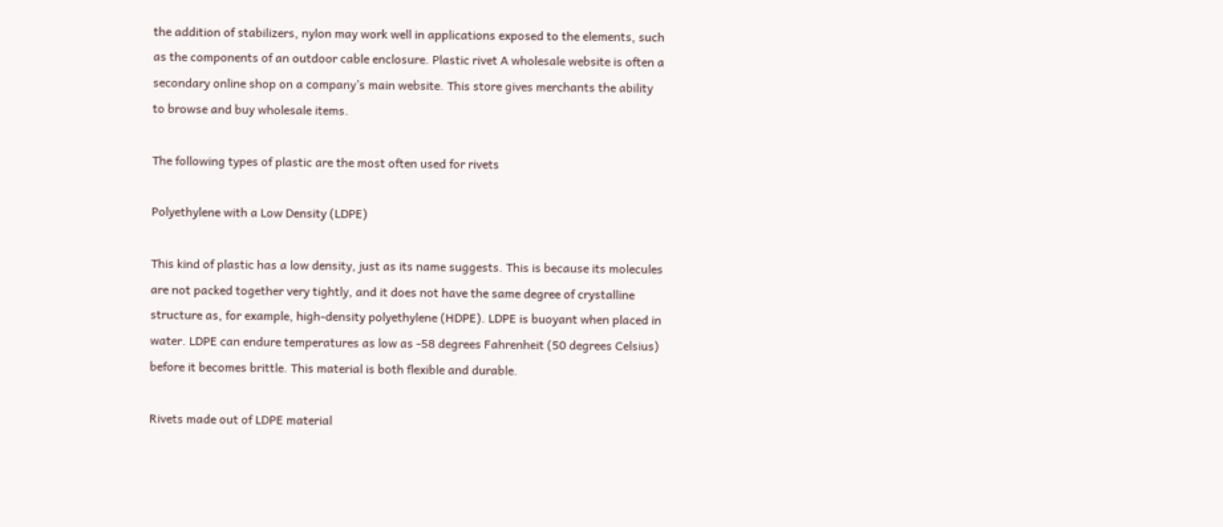the addition of stabilizers, nylon may work well in applications exposed to the elements, such as the components of an outdoor cable enclosure. Plastic rivet A wholesale website is often a secondary online shop on a company’s main website. This store gives merchants the ability to browse and buy wholesale items.

The following types of plastic are the most often used for rivets

Polyethylene with a Low Density (LDPE)

This kind of plastic has a low density, just as its name suggests. This is because its molecules are not packed together very tightly, and it does not have the same degree of crystalline structure as, for example, high-density polyethylene (HDPE). LDPE is buoyant when placed in water. LDPE can endure temperatures as low as -58 degrees Fahrenheit (50 degrees Celsius) before it becomes brittle. This material is both flexible and durable.

Rivets made out of LDPE material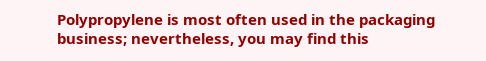Polypropylene is most often used in the packaging business; nevertheless, you may find this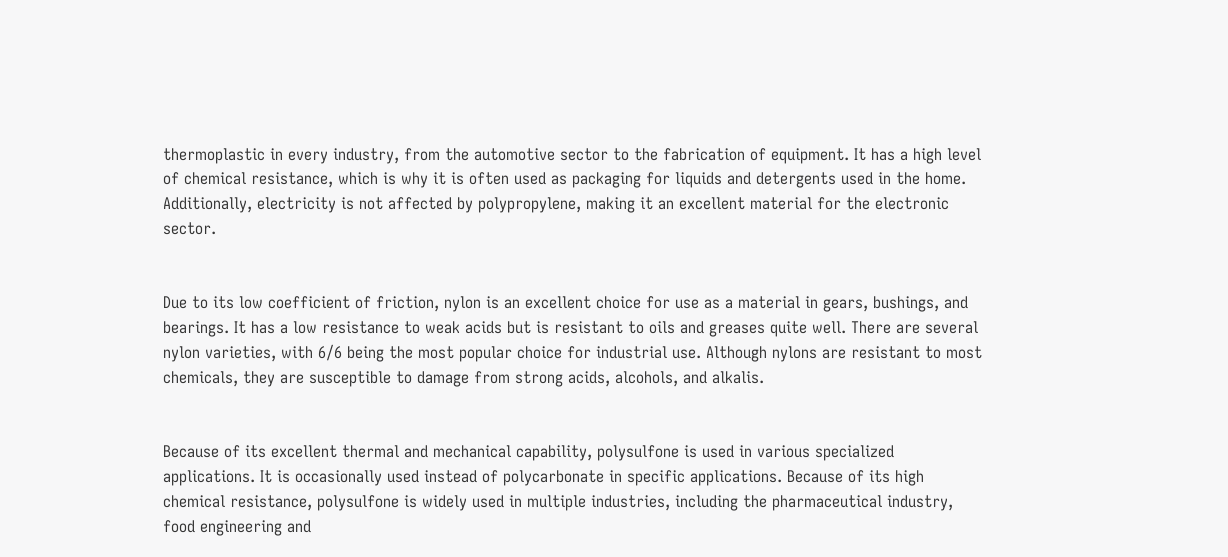thermoplastic in every industry, from the automotive sector to the fabrication of equipment. It has a high level of chemical resistance, which is why it is often used as packaging for liquids and detergents used in the home. Additionally, electricity is not affected by polypropylene, making it an excellent material for the electronic sector.


Due to its low coefficient of friction, nylon is an excellent choice for use as a material in gears, bushings, and bearings. It has a low resistance to weak acids but is resistant to oils and greases quite well. There are several nylon varieties, with 6/6 being the most popular choice for industrial use. Although nylons are resistant to most chemicals, they are susceptible to damage from strong acids, alcohols, and alkalis.


Because of its excellent thermal and mechanical capability, polysulfone is used in various specialized applications. It is occasionally used instead of polycarbonate in specific applications. Because of its high chemical resistance, polysulfone is widely used in multiple industries, including the pharmaceutical industry, food engineering and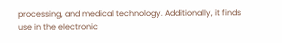processing, and medical technology. Additionally, it finds use in the electronic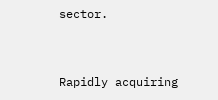sector.


Rapidly acquiring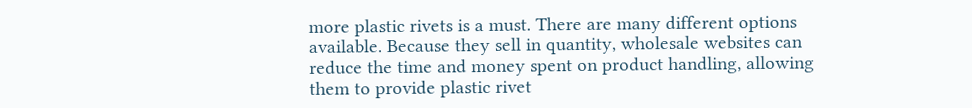more plastic rivets is a must. There are many different options available. Because they sell in quantity, wholesale websites can reduce the time and money spent on product handling, allowing them to provide plastic rivet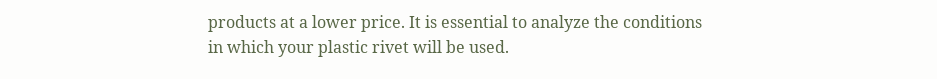products at a lower price. It is essential to analyze the conditions in which your plastic rivet will be used.